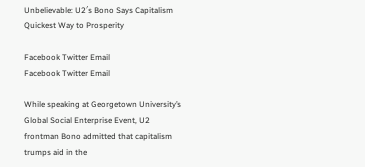Unbelievable: U2′s Bono Says Capitalism Quickest Way to Prosperity

Facebook Twitter Email
Facebook Twitter Email

While speaking at Georgetown University’s Global Social Enterprise Event, U2 frontman Bono admitted that capitalism trumps aid in the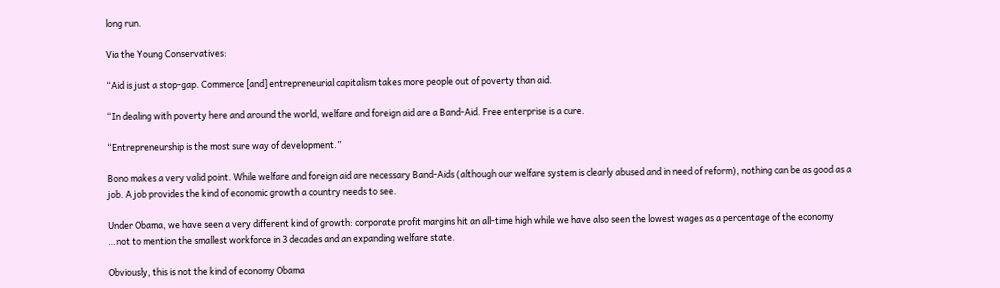long run.

Via the Young Conservatives:

“Aid is just a stop-gap. Commerce [and] entrepreneurial capitalism takes more people out of poverty than aid.

“In dealing with poverty here and around the world, welfare and foreign aid are a Band-Aid. Free enterprise is a cure.

“Entrepreneurship is the most sure way of development.”

Bono makes a very valid point. While welfare and foreign aid are necessary Band-Aids (although our welfare system is clearly abused and in need of reform), nothing can be as good as a job. A job provides the kind of economic growth a country needs to see.

Under Obama, we have seen a very different kind of growth: corporate profit margins hit an all-time high while we have also seen the lowest wages as a percentage of the economy …not to mention the smallest workforce in 3 decades and an expanding welfare state.

Obviously, this is not the kind of economy Obama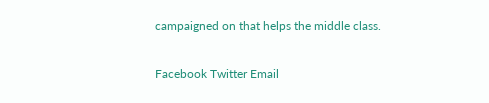campaigned on that helps the middle class.

Facebook Twitter Email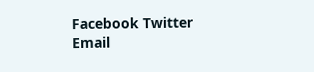Facebook Twitter Email